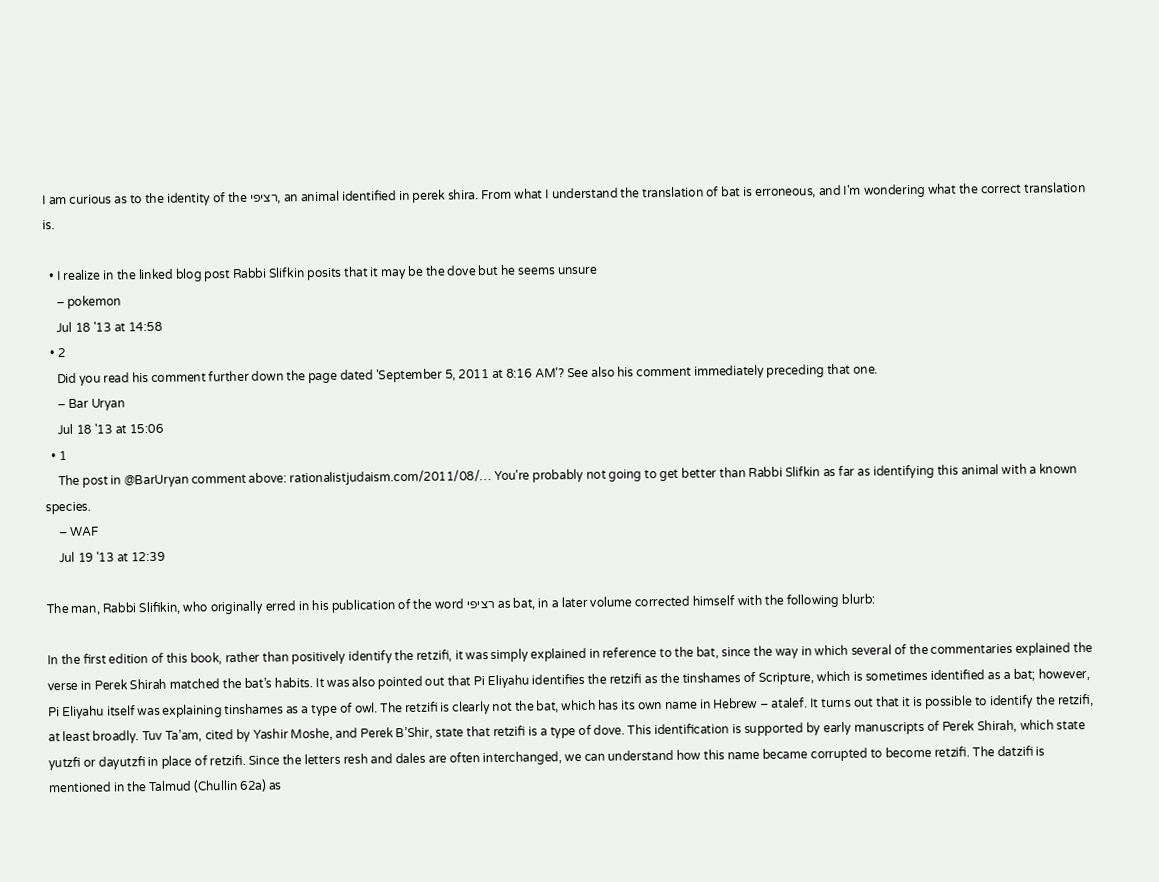I am curious as to the identity of the רציפי, an animal identified in perek shira. From what I understand the translation of bat is erroneous, and I'm wondering what the correct translation is.

  • I realize in the linked blog post Rabbi Slifkin posits that it may be the dove but he seems unsure
    – pokemon
    Jul 18 '13 at 14:58
  • 2
    Did you read his comment further down the page dated 'September 5, 2011 at 8:16 AM'? See also his comment immediately preceding that one.
    – Bar Uryan
    Jul 18 '13 at 15:06
  • 1
    The post in @BarUryan comment above: rationalistjudaism.com/2011/08/… You're probably not going to get better than Rabbi Slifkin as far as identifying this animal with a known species.
    – WAF
    Jul 19 '13 at 12:39

The man, Rabbi Slifikin, who originally erred in his publication of the word רציפי as bat, in a later volume corrected himself with the following blurb:

In the first edition of this book, rather than positively identify the retzifi, it was simply explained in reference to the bat, since the way in which several of the commentaries explained the verse in Perek Shirah matched the bat’s habits. It was also pointed out that Pi Eliyahu identifies the retzifi as the tinshames of Scripture, which is sometimes identified as a bat; however, Pi Eliyahu itself was explaining tinshames as a type of owl. The retzifi is clearly not the bat, which has its own name in Hebrew – atalef. It turns out that it is possible to identify the retzifi, at least broadly. Tuv Ta’am, cited by Yashir Moshe, and Perek B’Shir, state that retzifi is a type of dove. This identification is supported by early manuscripts of Perek Shirah, which state yutzfi or dayutzfi in place of retzifi. Since the letters resh and dales are often interchanged, we can understand how this name became corrupted to become retzifi. The datzifi is mentioned in the Talmud (Chullin 62a) as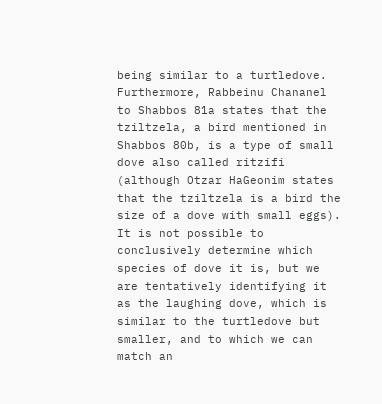being similar to a turtledove. Furthermore, Rabbeinu Chananel to Shabbos 81a states that the tziltzela, a bird mentioned in Shabbos 80b, is a type of small dove also called ritzifi (although Otzar HaGeonim states that the tziltzela is a bird the size of a dove with small eggs). It is not possible to conclusively determine which species of dove it is, but we are tentatively identifying it as the laughing dove, which is similar to the turtledove but smaller, and to which we can match an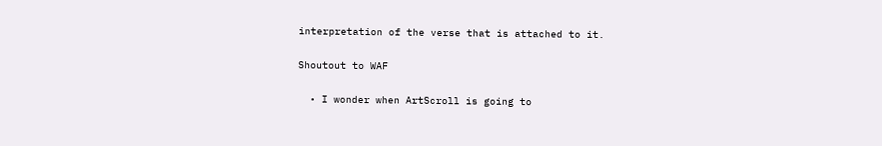interpretation of the verse that is attached to it.

Shoutout to WAF

  • I wonder when ArtScroll is going to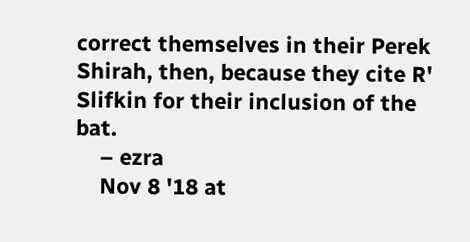correct themselves in their Perek Shirah, then, because they cite R' Slifkin for their inclusion of the bat.
    – ezra
    Nov 8 '18 at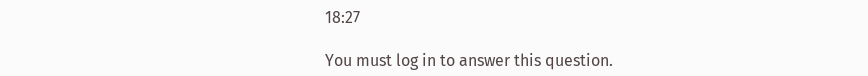18:27

You must log in to answer this question.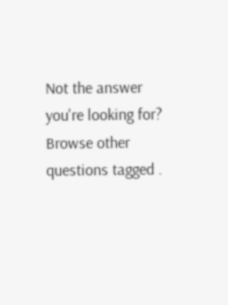Not the answer you're looking for? Browse other questions tagged .